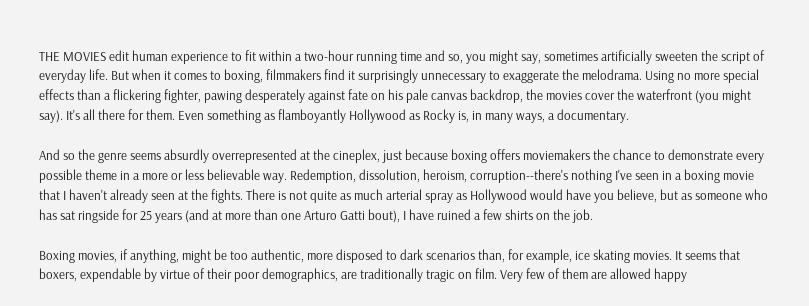THE MOVIES edit human experience to fit within a two-hour running time and so, you might say, sometimes artificially sweeten the script of everyday life. But when it comes to boxing, filmmakers find it surprisingly unnecessary to exaggerate the melodrama. Using no more special effects than a flickering fighter, pawing desperately against fate on his pale canvas backdrop, the movies cover the waterfront (you might say). It's all there for them. Even something as flamboyantly Hollywood as Rocky is, in many ways, a documentary.

And so the genre seems absurdly overrepresented at the cineplex, just because boxing offers moviemakers the chance to demonstrate every possible theme in a more or less believable way. Redemption, dissolution, heroism, corruption--there's nothing I've seen in a boxing movie that I haven't already seen at the fights. There is not quite as much arterial spray as Hollywood would have you believe, but as someone who has sat ringside for 25 years (and at more than one Arturo Gatti bout), I have ruined a few shirts on the job.

Boxing movies, if anything, might be too authentic, more disposed to dark scenarios than, for example, ice skating movies. It seems that boxers, expendable by virtue of their poor demographics, are traditionally tragic on film. Very few of them are allowed happy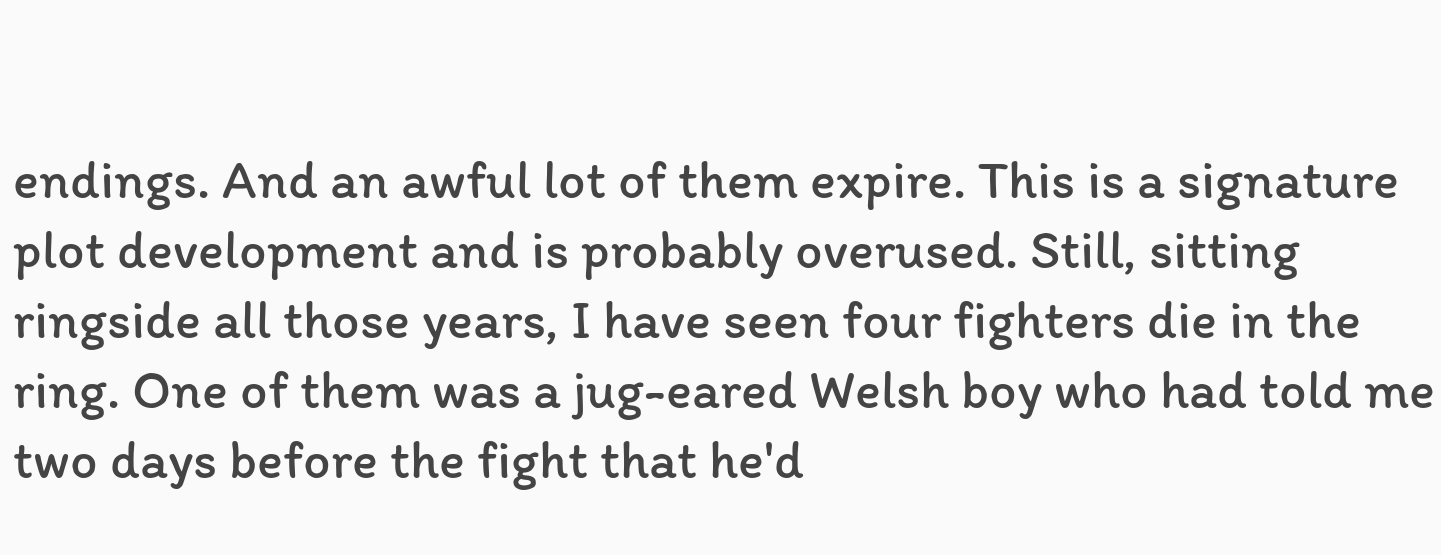endings. And an awful lot of them expire. This is a signature plot development and is probably overused. Still, sitting ringside all those years, I have seen four fighters die in the ring. One of them was a jug-eared Welsh boy who had told me two days before the fight that he'd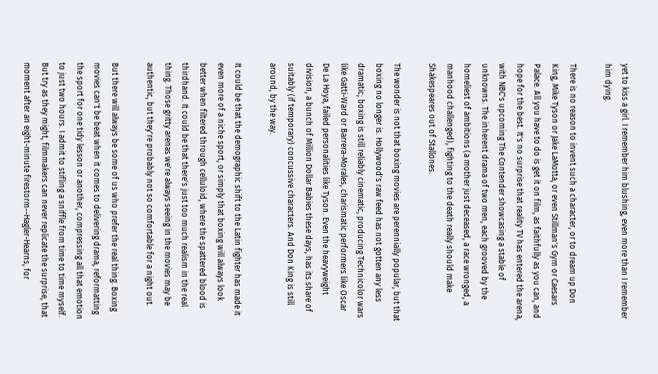yet to kiss a girl. I remember him blushing, even more than I remember him dying.

There is no reason to invent such a character, or to dream up Don King, Mike Tyson or Jake LaMotta, or even Stillman's Gym or Caesars Palace. All you have to do is get it on film, as faithfully as you can, and hope for the best. It's no surprise that reality TV has entered the arena, with NBC's upcoming The Contender showcasing a stable of unknowns. The inherent drama of two men, each grooved by the homeliest of ambitions (a mother just deceased, a race wronged, a manhood challenged), fighting to the death really should make Shakespeares out of Stallones.

The wonder is not that boxing movies are perennially popular, but that boxing no longer is. Hollywood's raw feed has not gotten any less dramatic; boxing is still reliably cinematic, producing Technicolor wars like Gatti-Ward or Barrera-Morales, charismatic performers like Oscar De La Hoya, failed personalities like Tyson. Even the heavyweight division, a bunch of Million Dollar Babies these days, has its share of suitably (if temporary) concussive characters. And Don King is still around, by the way.

It could be that the demographic shift to the Latin fighter has made it even more of a niche sport, or simply that boxing will always look better when filtered through celluloid, where the spattered blood is thirdhand. It could be that there's just too much realism in the real thing. Those gritty arenas we're always seeing in the movies may be authentic, but they're probably not so comfortable for a night out.

But there will always be some of us who prefer the real thing. Boxing movies can't be beat when it comes to delivering drama, reformatting the sport for one tidy lesson or another, compressing all that emotion to just two hours. I admit to stifling a sniffle from time to time myself. But try as they might, filmmakers can never replicate the surprise, that moment after an eight-minute firestorm--Hagler-Hearns, for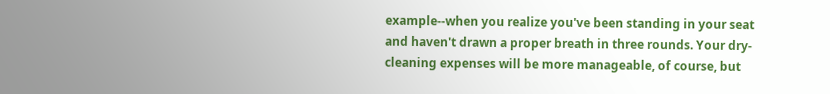example--when you realize you've been standing in your seat and haven't drawn a proper breath in three rounds. Your dry-cleaning expenses will be more manageable, of course, but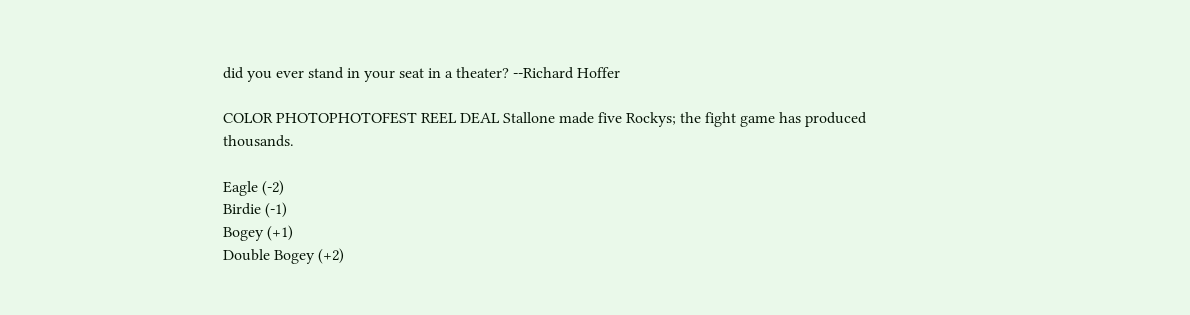did you ever stand in your seat in a theater? --Richard Hoffer

COLOR PHOTOPHOTOFEST REEL DEAL Stallone made five Rockys; the fight game has produced thousands.

Eagle (-2)
Birdie (-1)
Bogey (+1)
Double Bogey (+2)